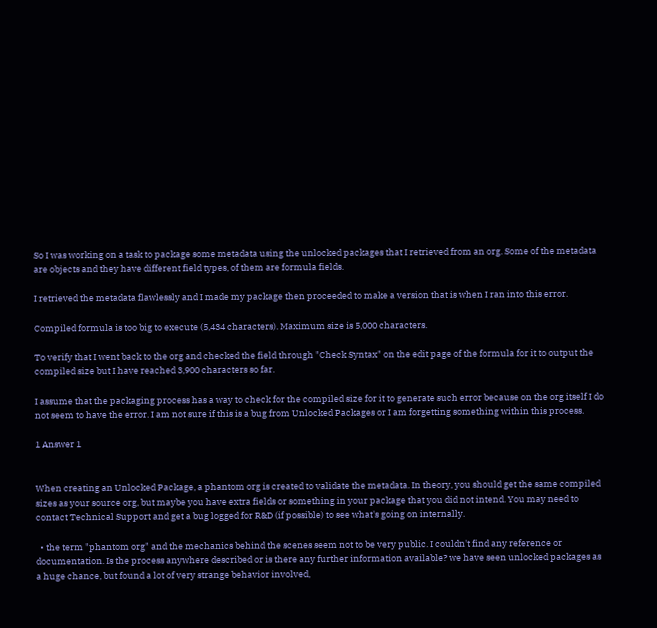So I was working on a task to package some metadata using the unlocked packages that I retrieved from an org. Some of the metadata are objects and they have different field types, of them are formula fields.

I retrieved the metadata flawlessly and I made my package then proceeded to make a version that is when I ran into this error.

Compiled formula is too big to execute (5,434 characters). Maximum size is 5,000 characters.

To verify that I went back to the org and checked the field through "Check Syntax" on the edit page of the formula for it to output the compiled size but I have reached 3,900 characters so far.

I assume that the packaging process has a way to check for the compiled size for it to generate such error because on the org itself I do not seem to have the error. I am not sure if this is a bug from Unlocked Packages or I am forgetting something within this process.

1 Answer 1


When creating an Unlocked Package, a phantom org is created to validate the metadata. In theory, you should get the same compiled sizes as your source org, but maybe you have extra fields or something in your package that you did not intend. You may need to contact Technical Support and get a bug logged for R&D (if possible) to see what's going on internally.

  • the term "phantom org" and the mechanics behind the scenes seem not to be very public. I couldn't find any reference or documentation. Is the process anywhere described or is there any further information available? we have seen unlocked packages as a huge chance, but found a lot of very strange behavior involved,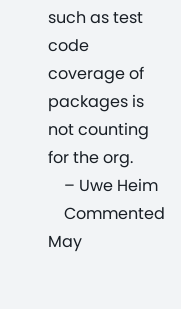such as test code coverage of packages is not counting for the org.
    – Uwe Heim
    Commented May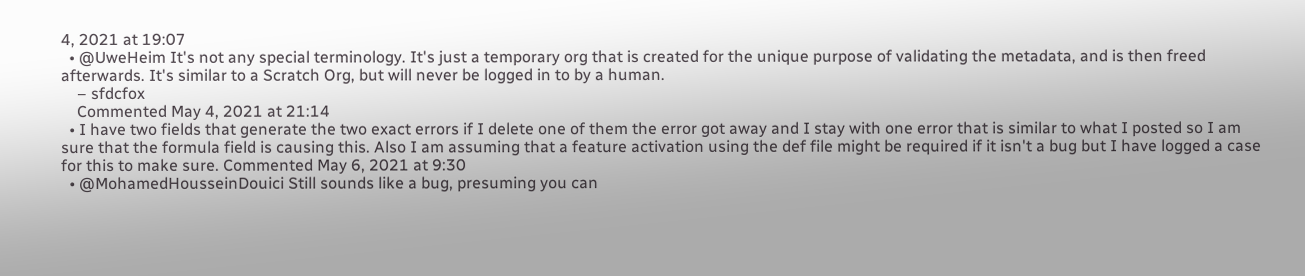4, 2021 at 19:07
  • @UweHeim It's not any special terminology. It's just a temporary org that is created for the unique purpose of validating the metadata, and is then freed afterwards. It's similar to a Scratch Org, but will never be logged in to by a human.
    – sfdcfox
    Commented May 4, 2021 at 21:14
  • I have two fields that generate the two exact errors if I delete one of them the error got away and I stay with one error that is similar to what I posted so I am sure that the formula field is causing this. Also I am assuming that a feature activation using the def file might be required if it isn't a bug but I have logged a case for this to make sure. Commented May 6, 2021 at 9:30
  • @MohamedHousseinDouici Still sounds like a bug, presuming you can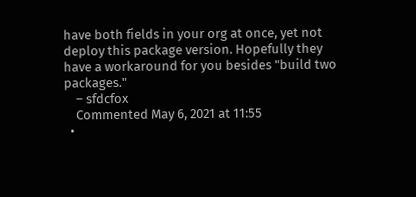have both fields in your org at once, yet not deploy this package version. Hopefully they have a workaround for you besides "build two packages."
    – sfdcfox
    Commented May 6, 2021 at 11:55
  •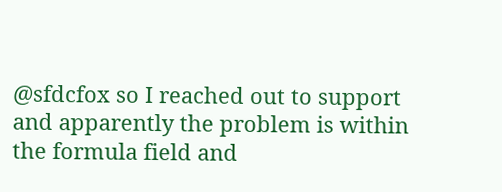@sfdcfox so I reached out to support and apparently the problem is within the formula field and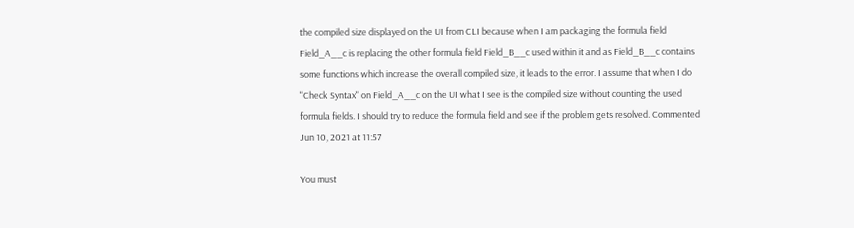the compiled size displayed on the UI from CLI because when I am packaging the formula field Field_A__c is replacing the other formula field Field_B__c used within it and as Field_B__c contains some functions which increase the overall compiled size, it leads to the error. I assume that when I do "Check Syntax" on Field_A__c on the UI what I see is the compiled size without counting the used formula fields. I should try to reduce the formula field and see if the problem gets resolved. Commented Jun 10, 2021 at 11:57

You must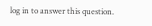log in to answer this question.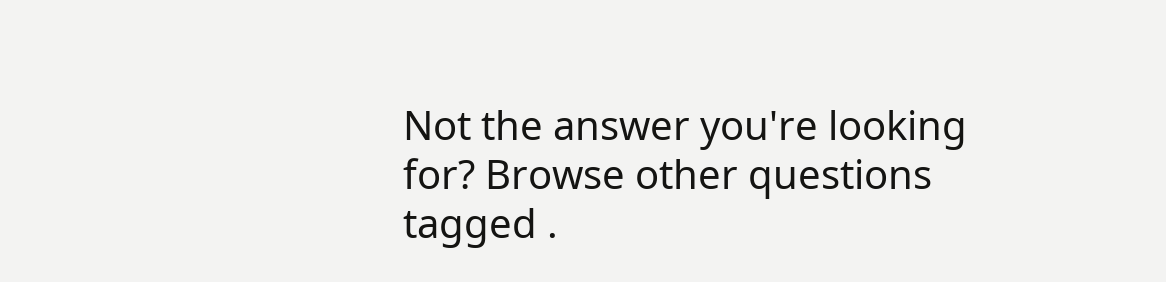Not the answer you're looking for? Browse other questions tagged .